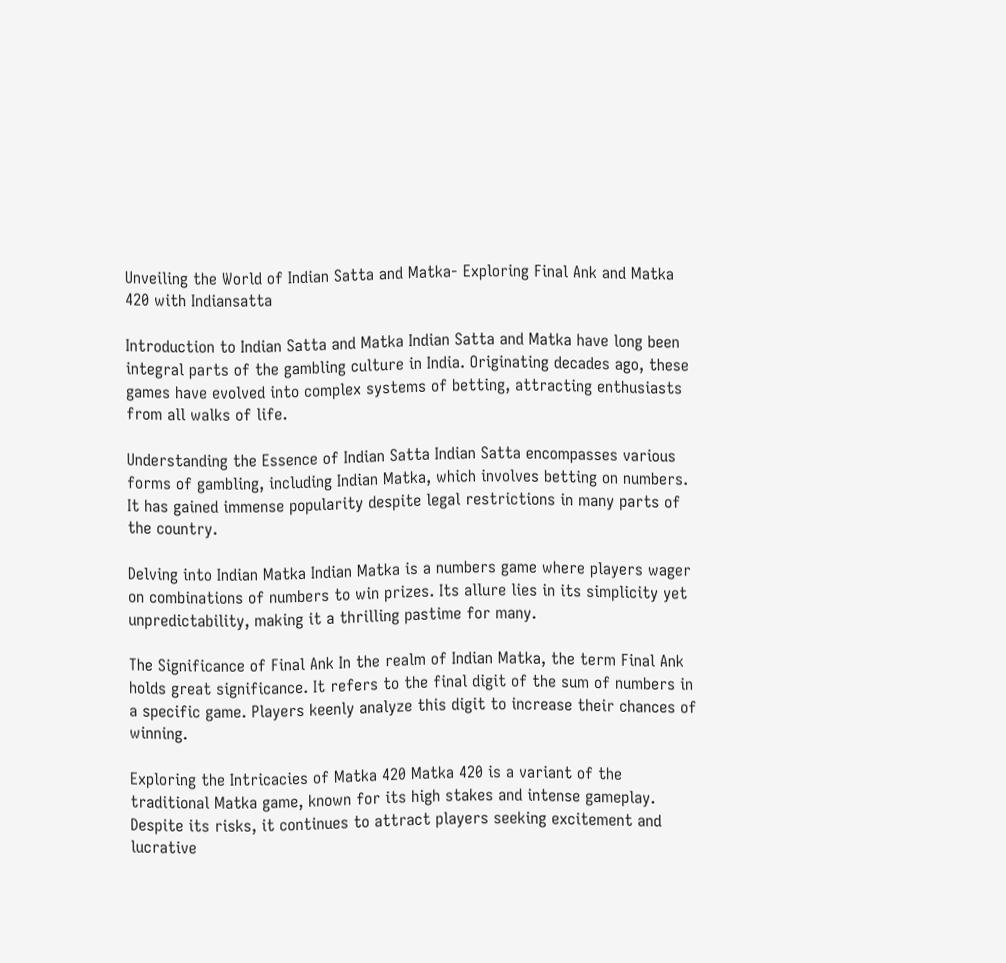Unveiling the World of Indian Satta and Matka- Exploring Final Ank and Matka 420 with Indiansatta

Introduction to Indian Satta and Matka Indian Satta and Matka have long been integral parts of the gambling culture in India. Originating decades ago, these games have evolved into complex systems of betting, attracting enthusiasts from all walks of life.

Understanding the Essence of Indian Satta Indian Satta encompasses various forms of gambling, including Indian Matka, which involves betting on numbers. It has gained immense popularity despite legal restrictions in many parts of the country.

Delving into Indian Matka Indian Matka is a numbers game where players wager on combinations of numbers to win prizes. Its allure lies in its simplicity yet unpredictability, making it a thrilling pastime for many.

The Significance of Final Ank In the realm of Indian Matka, the term Final Ank holds great significance. It refers to the final digit of the sum of numbers in a specific game. Players keenly analyze this digit to increase their chances of winning.

Exploring the Intricacies of Matka 420 Matka 420 is a variant of the traditional Matka game, known for its high stakes and intense gameplay. Despite its risks, it continues to attract players seeking excitement and lucrative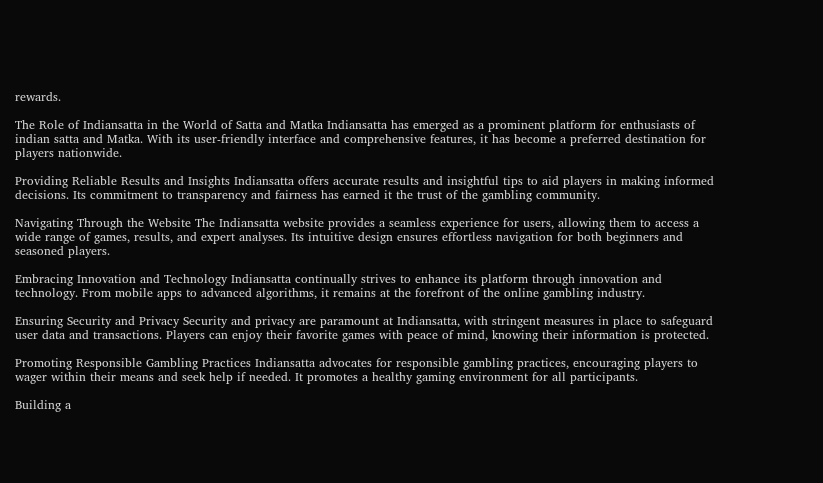rewards.

The Role of Indiansatta in the World of Satta and Matka Indiansatta has emerged as a prominent platform for enthusiasts of indian satta and Matka. With its user-friendly interface and comprehensive features, it has become a preferred destination for players nationwide.

Providing Reliable Results and Insights Indiansatta offers accurate results and insightful tips to aid players in making informed decisions. Its commitment to transparency and fairness has earned it the trust of the gambling community.

Navigating Through the Website The Indiansatta website provides a seamless experience for users, allowing them to access a wide range of games, results, and expert analyses. Its intuitive design ensures effortless navigation for both beginners and seasoned players.

Embracing Innovation and Technology Indiansatta continually strives to enhance its platform through innovation and technology. From mobile apps to advanced algorithms, it remains at the forefront of the online gambling industry.

Ensuring Security and Privacy Security and privacy are paramount at Indiansatta, with stringent measures in place to safeguard user data and transactions. Players can enjoy their favorite games with peace of mind, knowing their information is protected.

Promoting Responsible Gambling Practices Indiansatta advocates for responsible gambling practices, encouraging players to wager within their means and seek help if needed. It promotes a healthy gaming environment for all participants.

Building a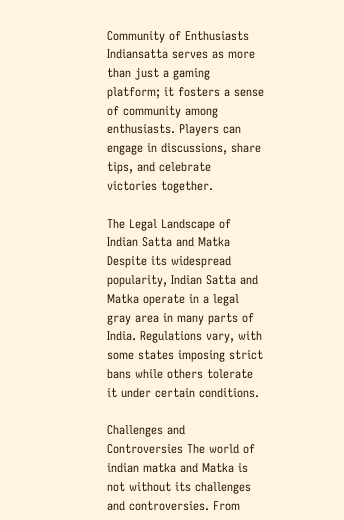Community of Enthusiasts Indiansatta serves as more than just a gaming platform; it fosters a sense of community among enthusiasts. Players can engage in discussions, share tips, and celebrate victories together.

The Legal Landscape of Indian Satta and Matka Despite its widespread popularity, Indian Satta and Matka operate in a legal gray area in many parts of India. Regulations vary, with some states imposing strict bans while others tolerate it under certain conditions.

Challenges and Controversies The world of indian matka and Matka is not without its challenges and controversies. From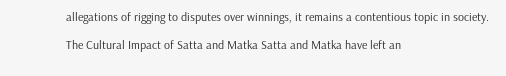allegations of rigging to disputes over winnings, it remains a contentious topic in society.

The Cultural Impact of Satta and Matka Satta and Matka have left an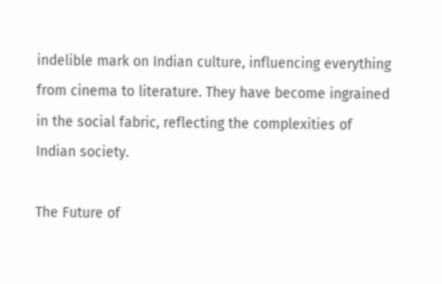indelible mark on Indian culture, influencing everything from cinema to literature. They have become ingrained in the social fabric, reflecting the complexities of Indian society.

The Future of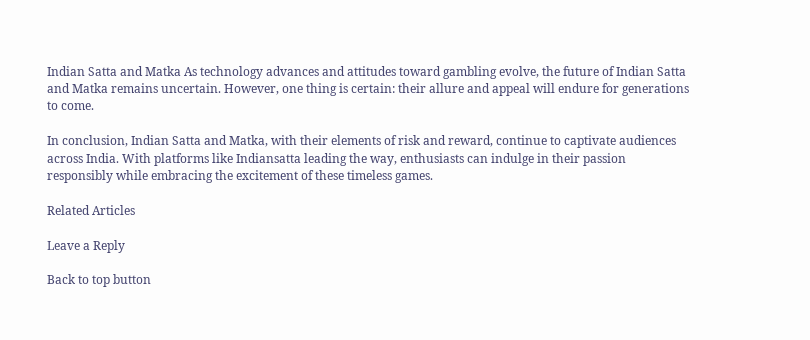Indian Satta and Matka As technology advances and attitudes toward gambling evolve, the future of Indian Satta and Matka remains uncertain. However, one thing is certain: their allure and appeal will endure for generations to come.

In conclusion, Indian Satta and Matka, with their elements of risk and reward, continue to captivate audiences across India. With platforms like Indiansatta leading the way, enthusiasts can indulge in their passion responsibly while embracing the excitement of these timeless games.

Related Articles

Leave a Reply

Back to top button